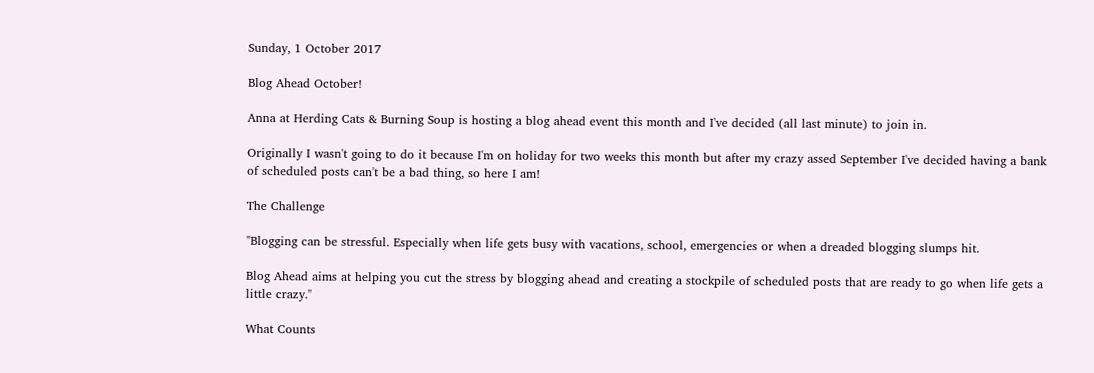Sunday, 1 October 2017

Blog Ahead October!

Anna at Herding Cats & Burning Soup is hosting a blog ahead event this month and I've decided (all last minute) to join in.

Originally I wasn't going to do it because I'm on holiday for two weeks this month but after my crazy assed September I've decided having a bank of scheduled posts can't be a bad thing, so here I am!

The Challenge

"Blogging can be stressful. Especially when life gets busy with vacations, school, emergencies or when a dreaded blogging slumps hit.

Blog Ahead aims at helping you cut the stress by blogging ahead and creating a stockpile of scheduled posts that are ready to go when life gets a little crazy."

What Counts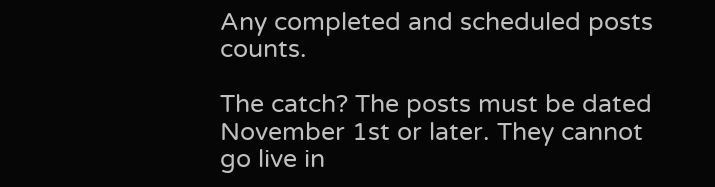Any completed and scheduled posts counts.

The catch? The posts must be dated November 1st or later. They cannot go live in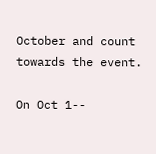October and count towards the event.

On Oct 1--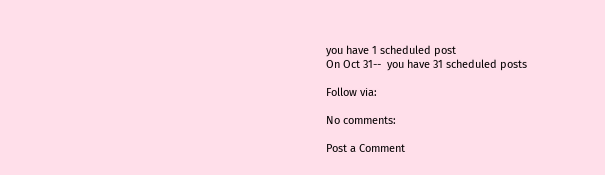you have 1 scheduled post
On Oct 31--  you have 31 scheduled posts

Follow via:

No comments:

Post a Comment